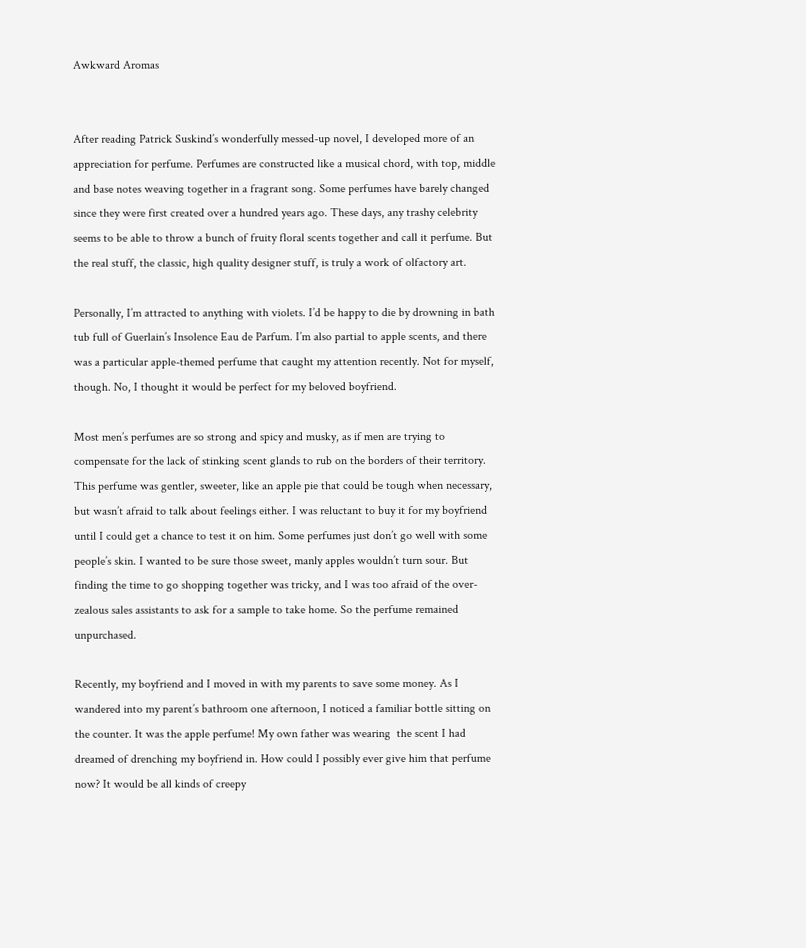Awkward Aromas


After reading Patrick Suskind’s wonderfully messed-up novel, I developed more of an appreciation for perfume. Perfumes are constructed like a musical chord, with top, middle and base notes weaving together in a fragrant song. Some perfumes have barely changed since they were first created over a hundred years ago. These days, any trashy celebrity seems to be able to throw a bunch of fruity floral scents together and call it perfume. But the real stuff, the classic, high quality designer stuff, is truly a work of olfactory art.

Personally, I’m attracted to anything with violets. I’d be happy to die by drowning in bath tub full of Guerlain’s Insolence Eau de Parfum. I’m also partial to apple scents, and there was a particular apple-themed perfume that caught my attention recently. Not for myself, though. No, I thought it would be perfect for my beloved boyfriend.

Most men’s perfumes are so strong and spicy and musky, as if men are trying to compensate for the lack of stinking scent glands to rub on the borders of their territory. This perfume was gentler, sweeter, like an apple pie that could be tough when necessary, but wasn’t afraid to talk about feelings either. I was reluctant to buy it for my boyfriend until I could get a chance to test it on him. Some perfumes just don’t go well with some people’s skin. I wanted to be sure those sweet, manly apples wouldn’t turn sour. But finding the time to go shopping together was tricky, and I was too afraid of the over-zealous sales assistants to ask for a sample to take home. So the perfume remained unpurchased.

Recently, my boyfriend and I moved in with my parents to save some money. As I wandered into my parent’s bathroom one afternoon, I noticed a familiar bottle sitting on the counter. It was the apple perfume! My own father was wearing  the scent I had dreamed of drenching my boyfriend in. How could I possibly ever give him that perfume now? It would be all kinds of creepy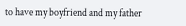to have my boyfriend and my father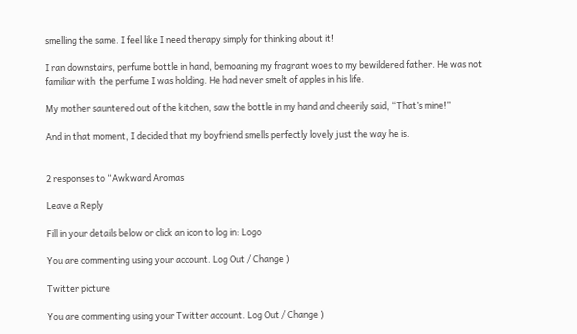smelling the same. I feel like I need therapy simply for thinking about it!

I ran downstairs, perfume bottle in hand, bemoaning my fragrant woes to my bewildered father. He was not familiar with  the perfume I was holding. He had never smelt of apples in his life.

My mother sauntered out of the kitchen, saw the bottle in my hand and cheerily said, “That’s mine!”

And in that moment, I decided that my boyfriend smells perfectly lovely just the way he is.


2 responses to “Awkward Aromas

Leave a Reply

Fill in your details below or click an icon to log in: Logo

You are commenting using your account. Log Out / Change )

Twitter picture

You are commenting using your Twitter account. Log Out / Change )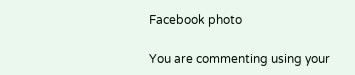Facebook photo

You are commenting using your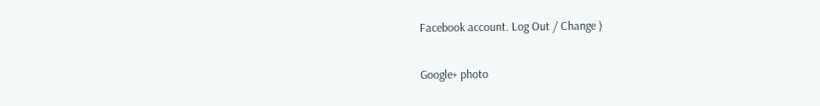Facebook account. Log Out / Change )

Google+ photo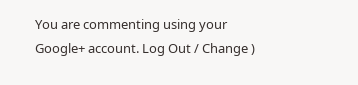You are commenting using your Google+ account. Log Out / Change )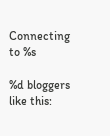Connecting to %s

%d bloggers like this: